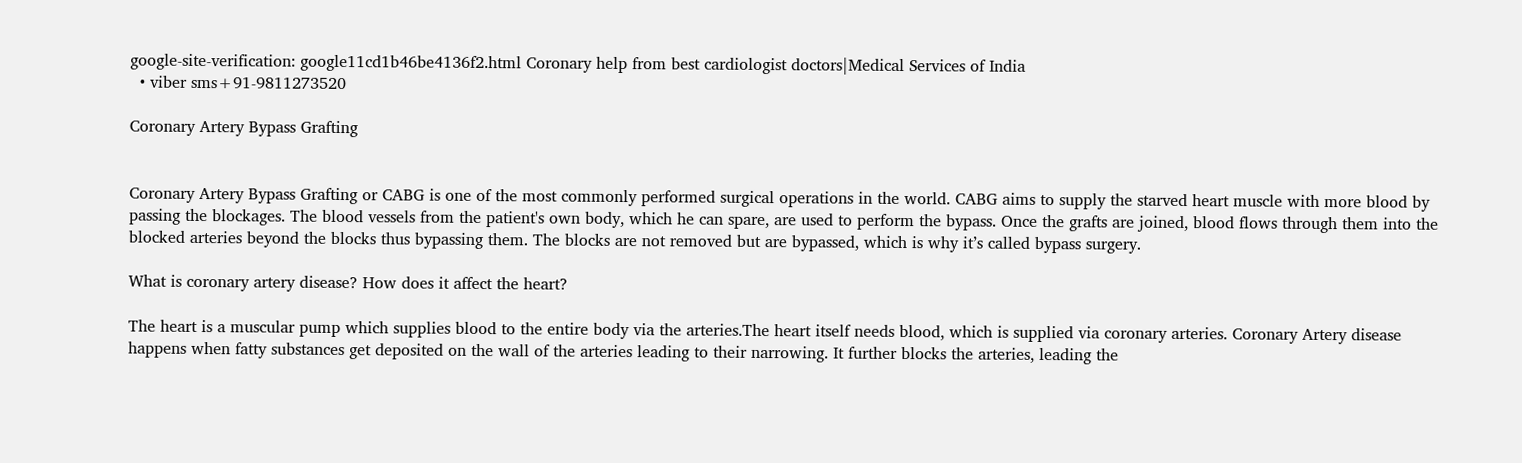google-site-verification: google11cd1b46be4136f2.html Coronary help from best cardiologist doctors|Medical Services of India
  • viber sms+91-9811273520

Coronary Artery Bypass Grafting


Coronary Artery Bypass Grafting or CABG is one of the most commonly performed surgical operations in the world. CABG aims to supply the starved heart muscle with more blood by passing the blockages. The blood vessels from the patient's own body, which he can spare, are used to perform the bypass. Once the grafts are joined, blood flows through them into the blocked arteries beyond the blocks thus bypassing them. The blocks are not removed but are bypassed, which is why it’s called bypass surgery.

What is coronary artery disease? How does it affect the heart?

The heart is a muscular pump which supplies blood to the entire body via the arteries.The heart itself needs blood, which is supplied via coronary arteries. Coronary Artery disease happens when fatty substances get deposited on the wall of the arteries leading to their narrowing. It further blocks the arteries, leading the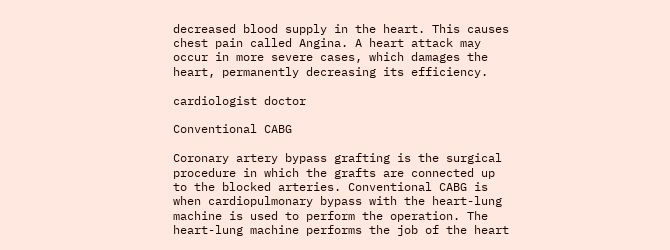decreased blood supply in the heart. This causes chest pain called Angina. A heart attack may occur in more severe cases, which damages the heart, permanently decreasing its efficiency.

cardiologist doctor

Conventional CABG

Coronary artery bypass grafting is the surgical procedure in which the grafts are connected up to the blocked arteries. Conventional CABG is when cardiopulmonary bypass with the heart-lung machine is used to perform the operation. The heart-lung machine performs the job of the heart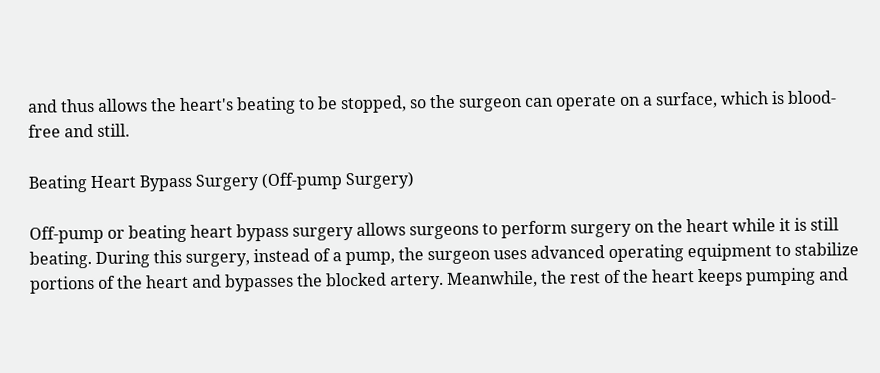and thus allows the heart's beating to be stopped, so the surgeon can operate on a surface, which is blood-free and still.

Beating Heart Bypass Surgery (Off-pump Surgery)

Off-pump or beating heart bypass surgery allows surgeons to perform surgery on the heart while it is still beating. During this surgery, instead of a pump, the surgeon uses advanced operating equipment to stabilize portions of the heart and bypasses the blocked artery. Meanwhile, the rest of the heart keeps pumping and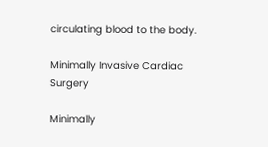circulating blood to the body.

Minimally Invasive Cardiac Surgery

Minimally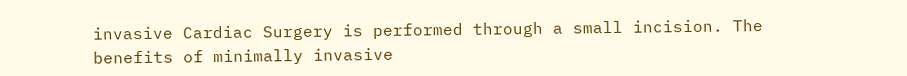invasive Cardiac Surgery is performed through a small incision. The benefits of minimally invasive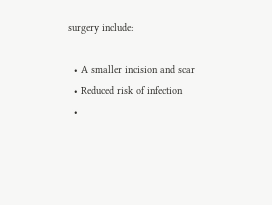surgery include:

  • A smaller incision and scar
  • Reduced risk of infection
  •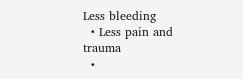Less bleeding
  • Less pain and trauma
  •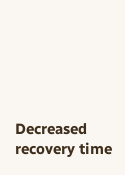Decreased recovery time